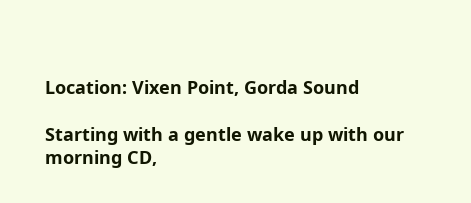Location: Vixen Point, Gorda Sound

Starting with a gentle wake up with our morning CD,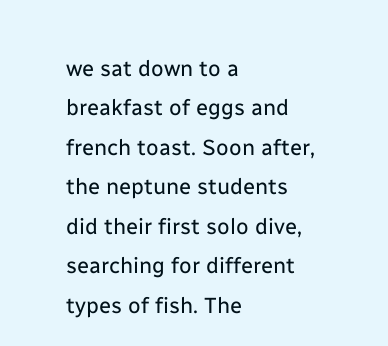we sat down to a breakfast of eggs and french toast. Soon after, the neptune students did their first solo dive, searching for different types of fish. The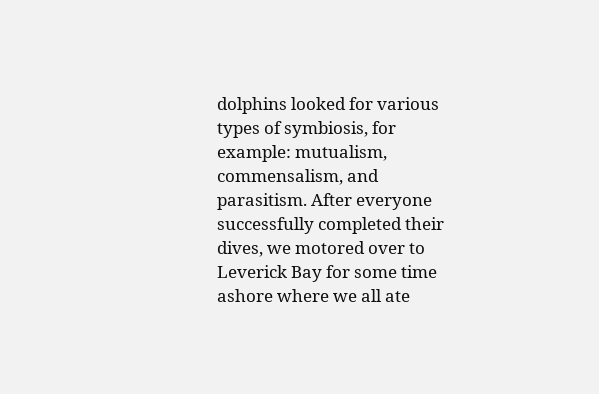dolphins looked for various types of symbiosis, for example: mutualism, commensalism, and parasitism. After everyone successfully completed their dives, we motored over to Leverick Bay for some time ashore where we all ate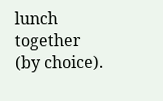lunch together (by choice).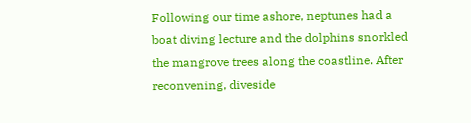Following our time ashore, neptunes had a boat diving lecture and the dolphins snorkled the mangrove trees along the coastline. After reconvening, diveside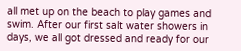all met up on the beach to play games and swim. After our first salt water showers in days, we all got dressed and ready for our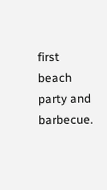first beach party and barbecue.